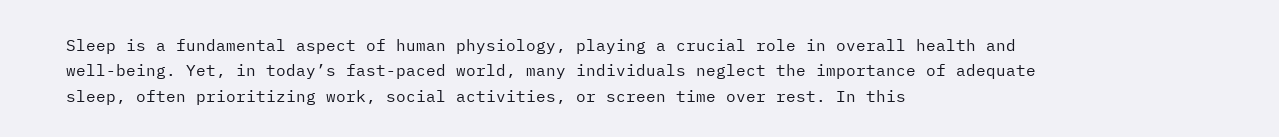Sleep is a fundamental aspect of human physiology, playing a crucial role in overall health and well-being. Yet, in today’s fast-paced world, many individuals neglect the importance of adequate sleep, often prioritizing work, social activities, or screen time over rest. In this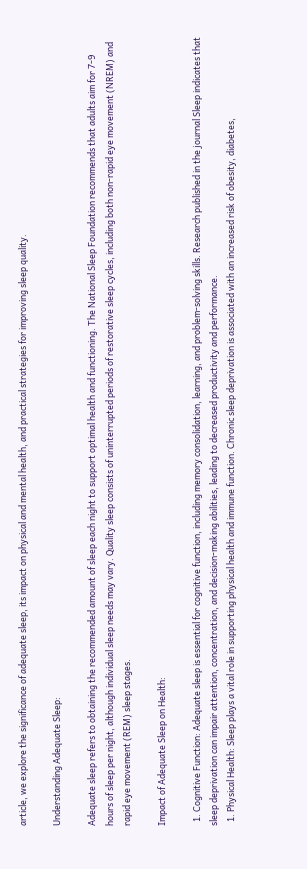article, we explore the significance of adequate sleep, its impact on physical and mental health, and practical strategies for improving sleep quality.

Understanding Adequate Sleep:

Adequate sleep refers to obtaining the recommended amount of sleep each night to support optimal health and functioning. The National Sleep Foundation recommends that adults aim for 7-9 hours of sleep per night, although individual sleep needs may vary. Quality sleep consists of uninterrupted periods of restorative sleep cycles, including both non-rapid eye movement (NREM) and rapid eye movement (REM) sleep stages.

Impact of Adequate Sleep on Health:

  1. Cognitive Function: Adequate sleep is essential for cognitive function, including memory consolidation, learning, and problem-solving skills. Research published in the journal Sleep indicates that sleep deprivation can impair attention, concentration, and decision-making abilities, leading to decreased productivity and performance.
  1. Physical Health: Sleep plays a vital role in supporting physical health and immune function. Chronic sleep deprivation is associated with an increased risk of obesity, diabetes,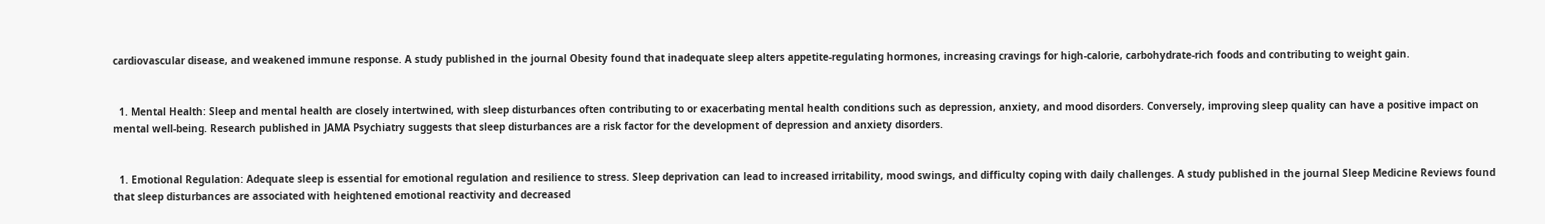cardiovascular disease, and weakened immune response. A study published in the journal Obesity found that inadequate sleep alters appetite-regulating hormones, increasing cravings for high-calorie, carbohydrate-rich foods and contributing to weight gain.


  1. Mental Health: Sleep and mental health are closely intertwined, with sleep disturbances often contributing to or exacerbating mental health conditions such as depression, anxiety, and mood disorders. Conversely, improving sleep quality can have a positive impact on mental well-being. Research published in JAMA Psychiatry suggests that sleep disturbances are a risk factor for the development of depression and anxiety disorders.


  1. Emotional Regulation: Adequate sleep is essential for emotional regulation and resilience to stress. Sleep deprivation can lead to increased irritability, mood swings, and difficulty coping with daily challenges. A study published in the journal Sleep Medicine Reviews found that sleep disturbances are associated with heightened emotional reactivity and decreased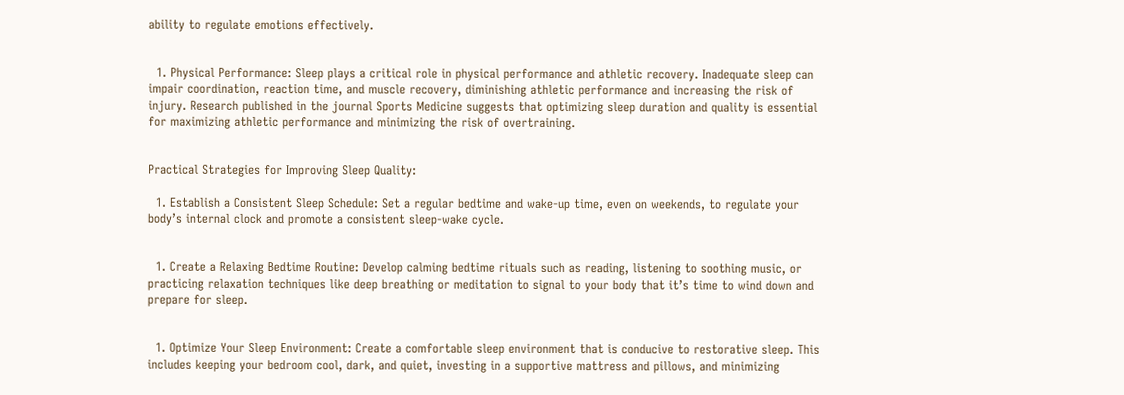ability to regulate emotions effectively.


  1. Physical Performance: Sleep plays a critical role in physical performance and athletic recovery. Inadequate sleep can impair coordination, reaction time, and muscle recovery, diminishing athletic performance and increasing the risk of injury. Research published in the journal Sports Medicine suggests that optimizing sleep duration and quality is essential for maximizing athletic performance and minimizing the risk of overtraining.


Practical Strategies for Improving Sleep Quality:

  1. Establish a Consistent Sleep Schedule: Set a regular bedtime and wake-up time, even on weekends, to regulate your body’s internal clock and promote a consistent sleep-wake cycle.


  1. Create a Relaxing Bedtime Routine: Develop calming bedtime rituals such as reading, listening to soothing music, or practicing relaxation techniques like deep breathing or meditation to signal to your body that it’s time to wind down and prepare for sleep.


  1. Optimize Your Sleep Environment: Create a comfortable sleep environment that is conducive to restorative sleep. This includes keeping your bedroom cool, dark, and quiet, investing in a supportive mattress and pillows, and minimizing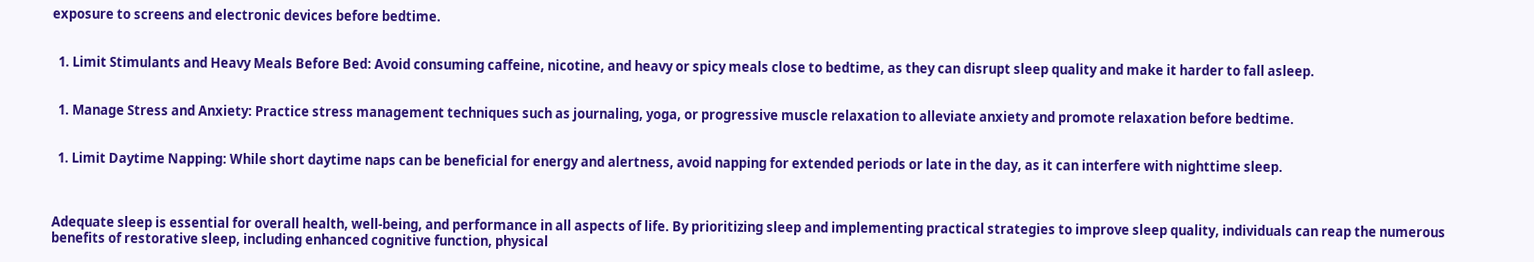exposure to screens and electronic devices before bedtime.


  1. Limit Stimulants and Heavy Meals Before Bed: Avoid consuming caffeine, nicotine, and heavy or spicy meals close to bedtime, as they can disrupt sleep quality and make it harder to fall asleep.


  1. Manage Stress and Anxiety: Practice stress management techniques such as journaling, yoga, or progressive muscle relaxation to alleviate anxiety and promote relaxation before bedtime.


  1. Limit Daytime Napping: While short daytime naps can be beneficial for energy and alertness, avoid napping for extended periods or late in the day, as it can interfere with nighttime sleep.



Adequate sleep is essential for overall health, well-being, and performance in all aspects of life. By prioritizing sleep and implementing practical strategies to improve sleep quality, individuals can reap the numerous benefits of restorative sleep, including enhanced cognitive function, physical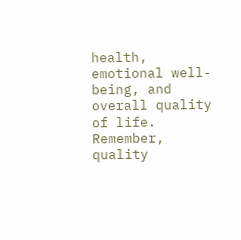health, emotional well-being, and overall quality of life. Remember, quality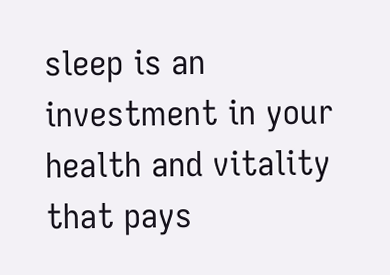sleep is an investment in your health and vitality that pays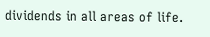dividends in all areas of life.